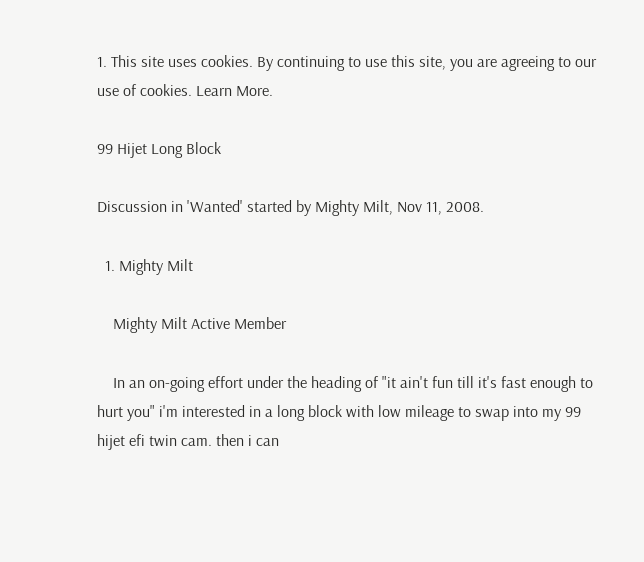1. This site uses cookies. By continuing to use this site, you are agreeing to our use of cookies. Learn More.

99 Hijet Long Block

Discussion in 'Wanted' started by Mighty Milt, Nov 11, 2008.

  1. Mighty Milt

    Mighty Milt Active Member

    In an on-going effort under the heading of "it ain't fun till it's fast enough to hurt you" i'm interested in a long block with low mileage to swap into my 99 hijet efi twin cam. then i can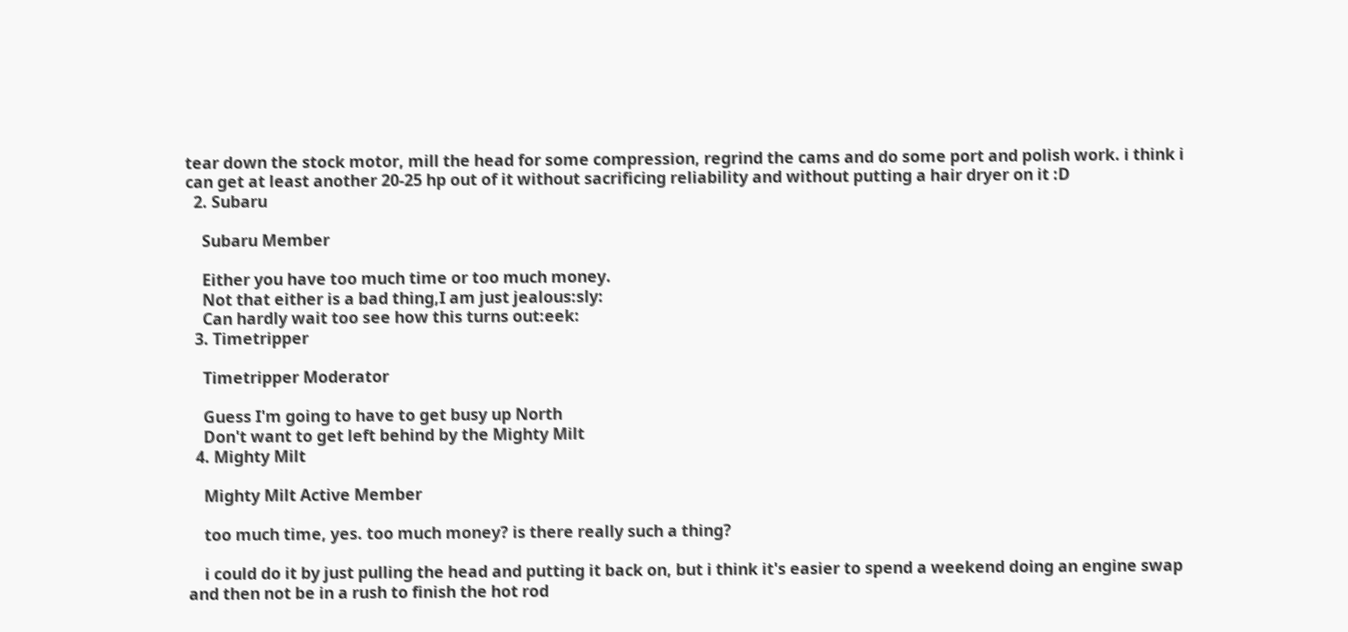tear down the stock motor, mill the head for some compression, regrind the cams and do some port and polish work. i think i can get at least another 20-25 hp out of it without sacrificing reliability and without putting a hair dryer on it :D
  2. Subaru

    Subaru Member

    Either you have too much time or too much money.
    Not that either is a bad thing,I am just jealous:sly:
    Can hardly wait too see how this turns out:eek:
  3. Timetripper

    Timetripper Moderator

    Guess I'm going to have to get busy up North
    Don't want to get left behind by the Mighty Milt
  4. Mighty Milt

    Mighty Milt Active Member

    too much time, yes. too much money? is there really such a thing?

    i could do it by just pulling the head and putting it back on, but i think it's easier to spend a weekend doing an engine swap and then not be in a rush to finish the hot rod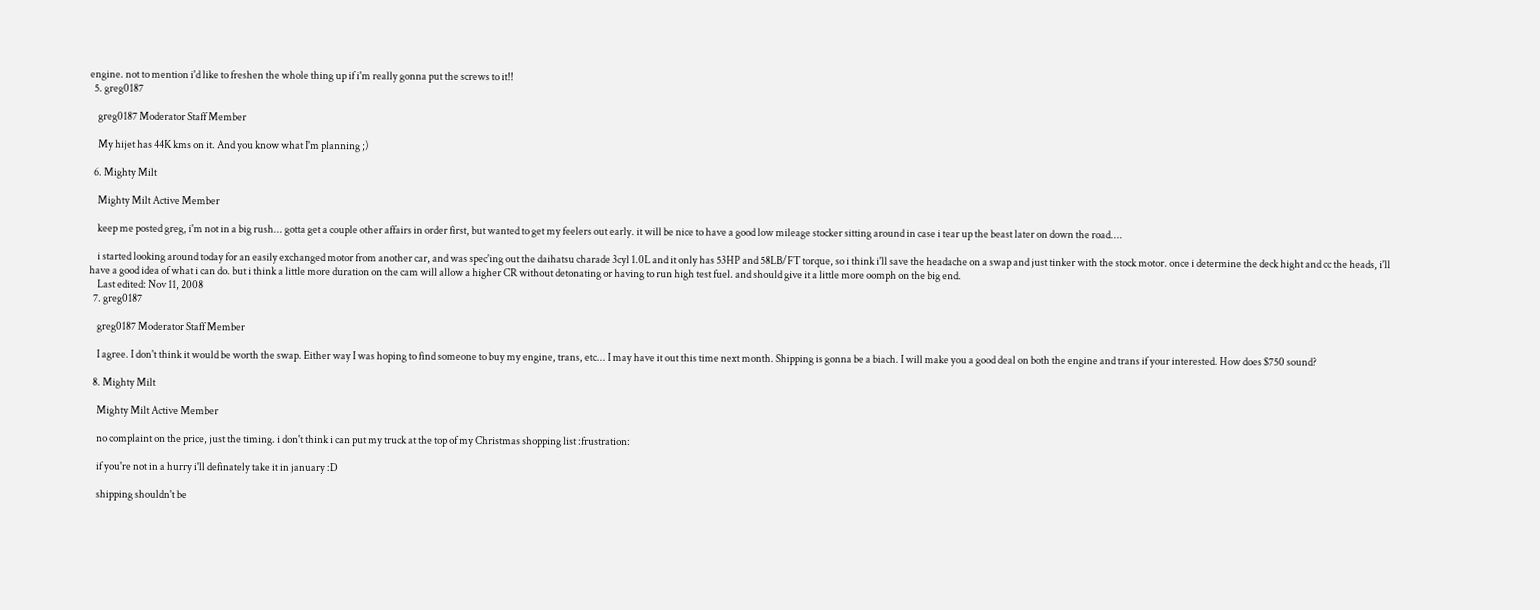engine. not to mention i'd like to freshen the whole thing up if i'm really gonna put the screws to it!!
  5. greg0187

    greg0187 Moderator Staff Member

    My hijet has 44K kms on it. And you know what I'm planning ;)

  6. Mighty Milt

    Mighty Milt Active Member

    keep me posted greg, i'm not in a big rush... gotta get a couple other affairs in order first, but wanted to get my feelers out early. it will be nice to have a good low mileage stocker sitting around in case i tear up the beast later on down the road....

    i started looking around today for an easily exchanged motor from another car, and was spec'ing out the daihatsu charade 3cyl 1.0L and it only has 53HP and 58LB/FT torque, so i think i'll save the headache on a swap and just tinker with the stock motor. once i determine the deck hight and cc the heads, i'll have a good idea of what i can do. but i think a little more duration on the cam will allow a higher CR without detonating or having to run high test fuel. and should give it a little more oomph on the big end.
    Last edited: Nov 11, 2008
  7. greg0187

    greg0187 Moderator Staff Member

    I agree. I don't think it would be worth the swap. Either way I was hoping to find someone to buy my engine, trans, etc... I may have it out this time next month. Shipping is gonna be a biach. I will make you a good deal on both the engine and trans if your interested. How does $750 sound?

  8. Mighty Milt

    Mighty Milt Active Member

    no complaint on the price, just the timing. i don't think i can put my truck at the top of my Christmas shopping list :frustration:

    if you're not in a hurry i'll definately take it in january :D

    shipping shouldn't be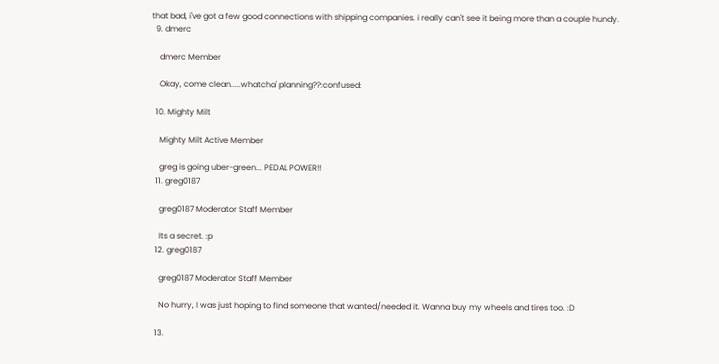that bad, i've got a few good connections with shipping companies. i really can't see it being more than a couple hundy.
  9. dmerc

    dmerc Member

    Okay, come clean.....whatcha' planning??:confused:

  10. Mighty Milt

    Mighty Milt Active Member

    greg is going uber-green... PEDAL POWER!!
  11. greg0187

    greg0187 Moderator Staff Member

    Its a secret. :p
  12. greg0187

    greg0187 Moderator Staff Member

    No hurry, I was just hoping to find someone that wanted/needed it. Wanna buy my wheels and tires too. :D

  13.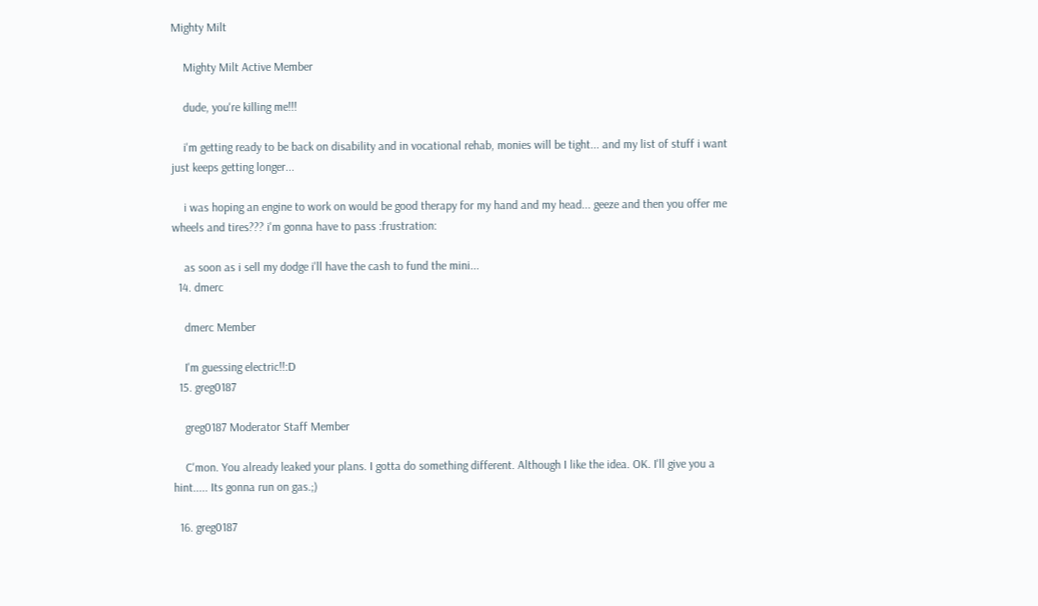Mighty Milt

    Mighty Milt Active Member

    dude, you're killing me!!!

    i'm getting ready to be back on disability and in vocational rehab, monies will be tight... and my list of stuff i want just keeps getting longer...

    i was hoping an engine to work on would be good therapy for my hand and my head... geeze and then you offer me wheels and tires??? i'm gonna have to pass :frustration:

    as soon as i sell my dodge i'll have the cash to fund the mini...
  14. dmerc

    dmerc Member

    I'm guessing electric!!:D
  15. greg0187

    greg0187 Moderator Staff Member

    C'mon. You already leaked your plans. I gotta do something different. Although I like the idea. OK. I'll give you a hint..... Its gonna run on gas.;)

  16. greg0187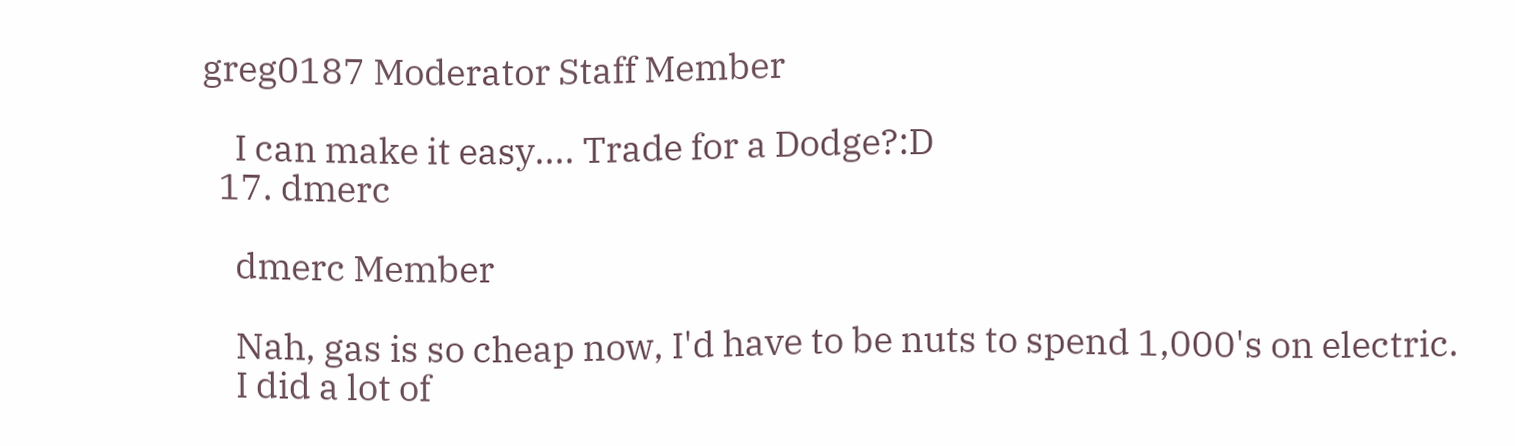greg0187 Moderator Staff Member

    I can make it easy.... Trade for a Dodge?:D
  17. dmerc

    dmerc Member

    Nah, gas is so cheap now, I'd have to be nuts to spend 1,000's on electric.
    I did a lot of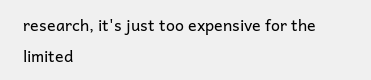research, it's just too expensive for the limited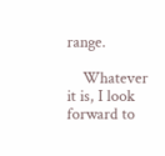range.

    Whatever it is, I look forward to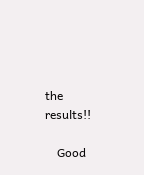the results!!

    Good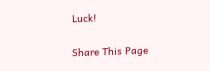Luck!

Share This Page